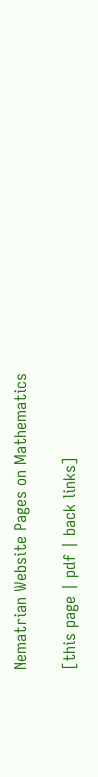Nematrian Website Pages on Mathematics

[this page | pdf | back links]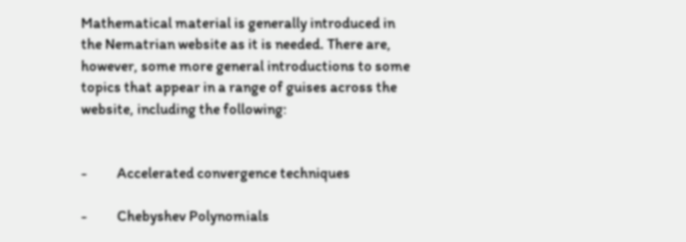Mathematical material is generally introduced in the Nematrian website as it is needed. There are, however, some more general introductions to some topics that appear in a range of guises across the website, including the following:


-          Accelerated convergence techniques

-          Chebyshev Polynomials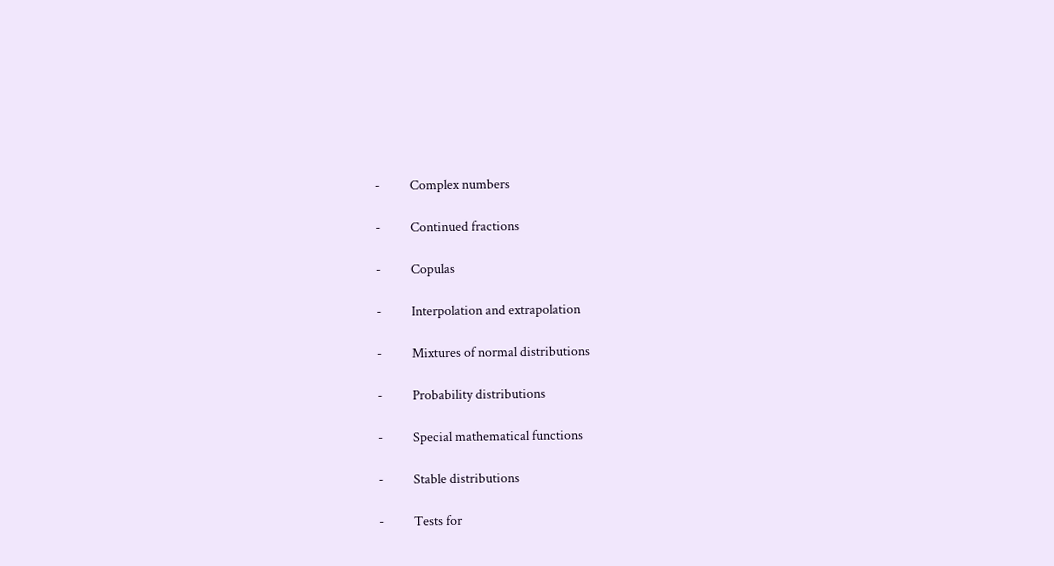-          Complex numbers

-          Continued fractions

-          Copulas

-          Interpolation and extrapolation

-          Mixtures of normal distributions

-          Probability distributions

-          Special mathematical functions

-          Stable distributions

-          Tests for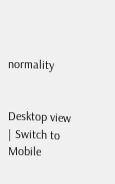normality


Desktop view | Switch to Mobile